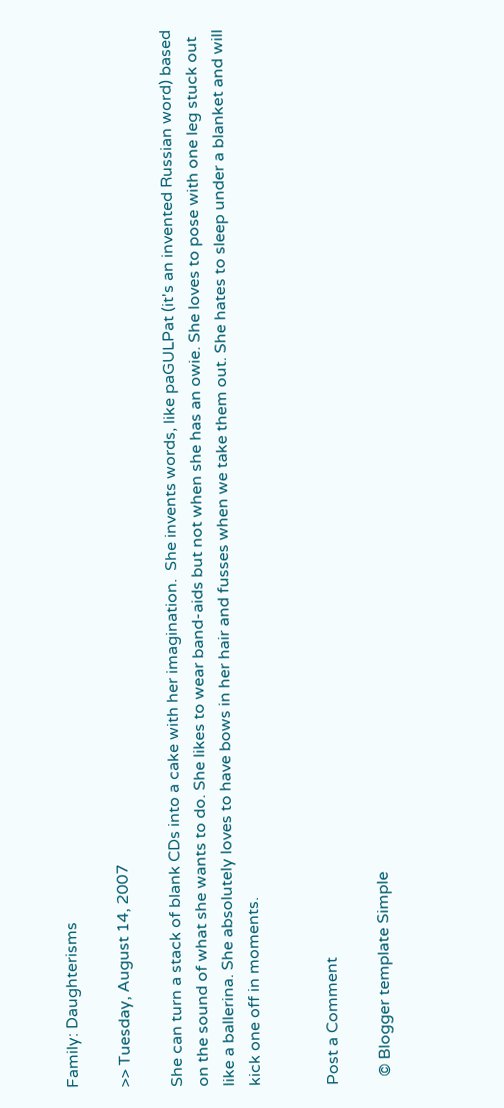Family: Daughterisms

>> Tuesday, August 14, 2007

She can turn a stack of blank CDs into a cake with her imagination.  She invents words, like paGULPat (it's an invented Russian word) based on the sound of what she wants to do. She likes to wear band-aids but not when she has an owie. She loves to pose with one leg stuck out like a ballerina. She absolutely loves to have bows in her hair and fusses when we take them out. She hates to sleep under a blanket and will kick one off in moments.


Post a Comment

  © Blogger template Simple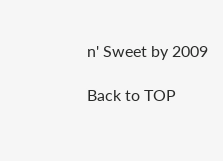n' Sweet by 2009

Back to TOP